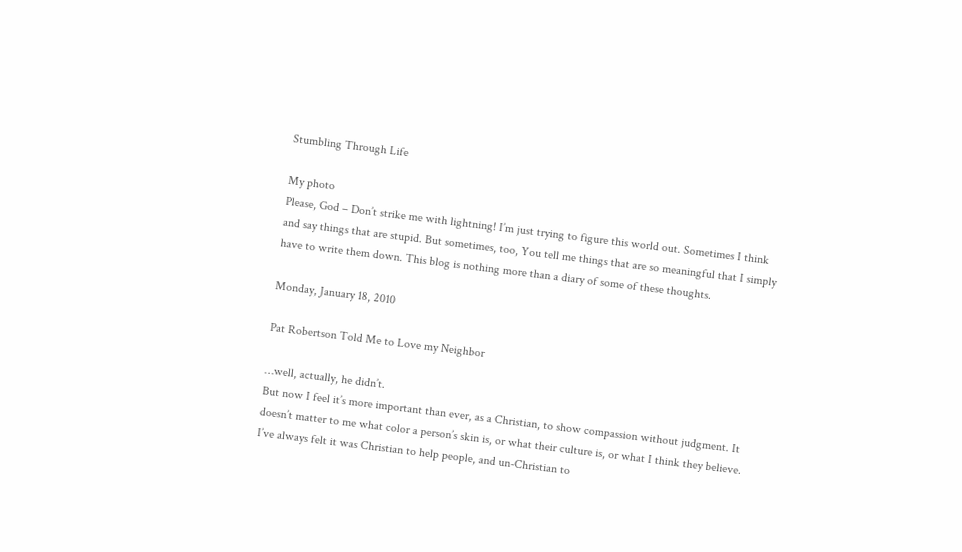Stumbling Through Life

My photo
Please, God – Don’t strike me with lightning! I’m just trying to figure this world out. Sometimes I think and say things that are stupid. But sometimes, too, You tell me things that are so meaningful that I simply have to write them down. This blog is nothing more than a diary of some of these thoughts.

Monday, January 18, 2010

Pat Robertson Told Me to Love my Neighbor

…well, actually, he didn’t.
But now I feel it’s more important than ever, as a Christian, to show compassion without judgment. It doesn’t matter to me what color a person’s skin is, or what their culture is, or what I think they believe. I’ve always felt it was Christian to help people, and un-Christian to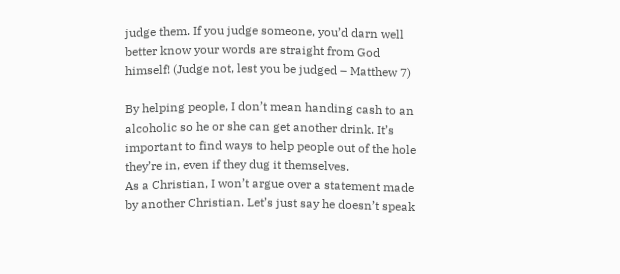judge them. If you judge someone, you’d darn well better know your words are straight from God himself! (Judge not, lest you be judged – Matthew 7)

By helping people, I don’t mean handing cash to an alcoholic so he or she can get another drink. It’s important to find ways to help people out of the hole they’re in, even if they dug it themselves.
As a Christian, I won’t argue over a statement made by another Christian. Let’s just say he doesn’t speak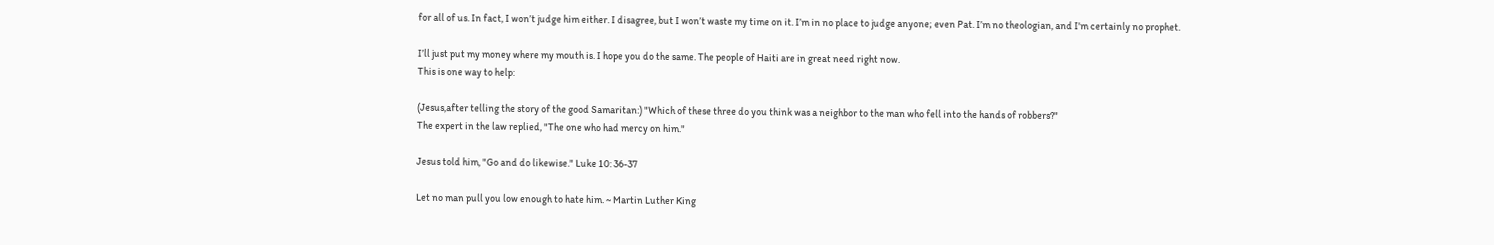for all of us. In fact, I won’t judge him either. I disagree, but I won’t waste my time on it. I’m in no place to judge anyone; even Pat. I’m no theologian, and I'm certainly no prophet.

I’ll just put my money where my mouth is. I hope you do the same. The people of Haiti are in great need right now.
This is one way to help:

(Jesus,after telling the story of the good Samaritan:) "Which of these three do you think was a neighbor to the man who fell into the hands of robbers?"
The expert in the law replied, "The one who had mercy on him."

Jesus told him, "Go and do likewise." Luke 10: 36-37

Let no man pull you low enough to hate him. ~ Martin Luther King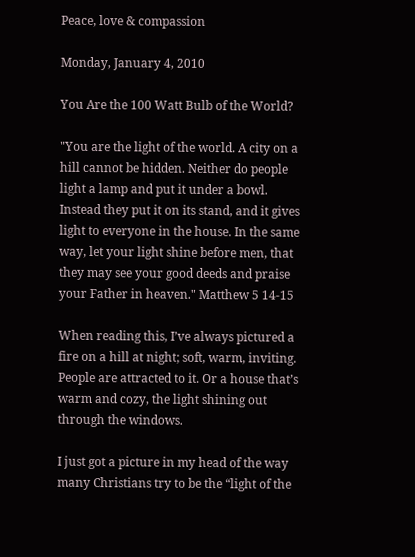Peace, love & compassion

Monday, January 4, 2010

You Are the 100 Watt Bulb of the World?

"You are the light of the world. A city on a hill cannot be hidden. Neither do people light a lamp and put it under a bowl. Instead they put it on its stand, and it gives light to everyone in the house. In the same way, let your light shine before men, that they may see your good deeds and praise your Father in heaven." Matthew 5 14-15

When reading this, I’ve always pictured a fire on a hill at night; soft, warm, inviting. People are attracted to it. Or a house that’s warm and cozy, the light shining out through the windows.

I just got a picture in my head of the way many Christians try to be the “light of the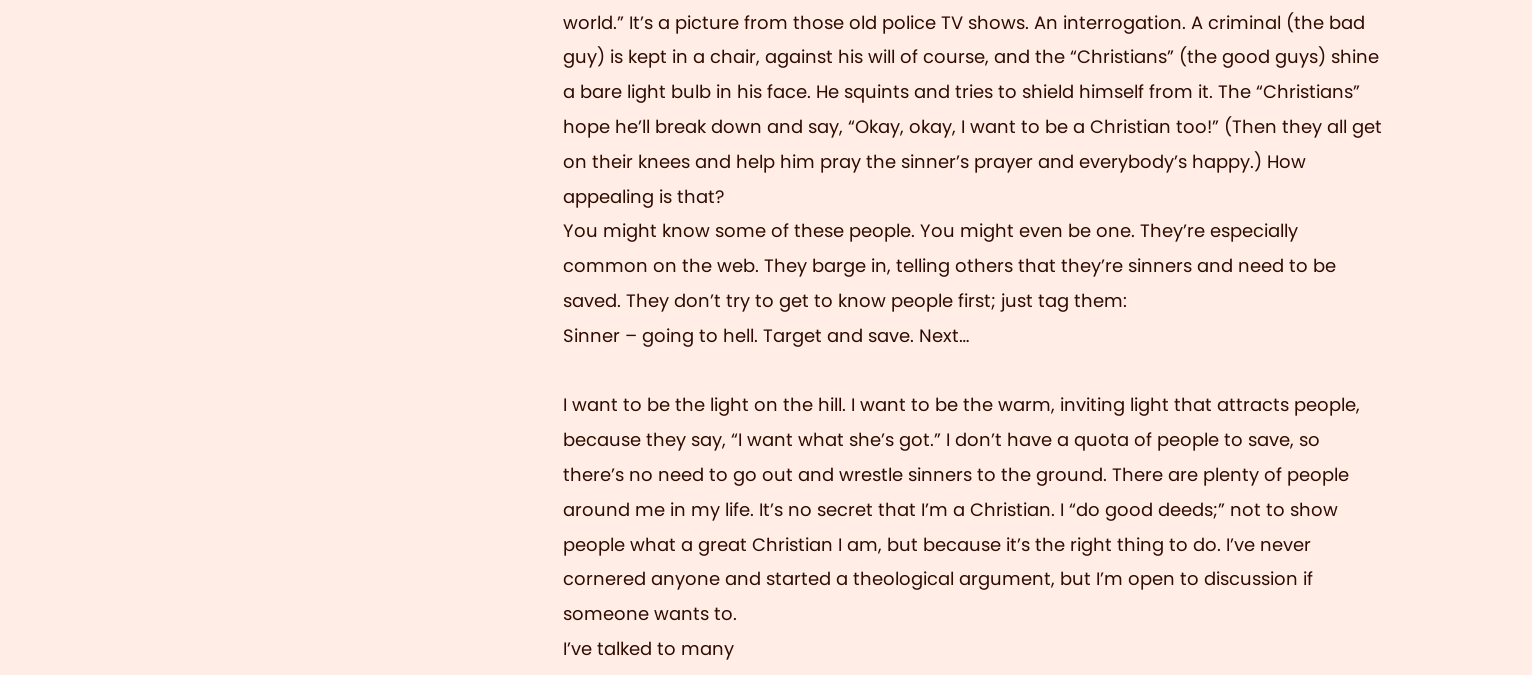world.” It’s a picture from those old police TV shows. An interrogation. A criminal (the bad guy) is kept in a chair, against his will of course, and the “Christians” (the good guys) shine a bare light bulb in his face. He squints and tries to shield himself from it. The “Christians” hope he’ll break down and say, “Okay, okay, I want to be a Christian too!” (Then they all get on their knees and help him pray the sinner’s prayer and everybody’s happy.) How appealing is that?
You might know some of these people. You might even be one. They’re especially common on the web. They barge in, telling others that they’re sinners and need to be saved. They don’t try to get to know people first; just tag them:
Sinner – going to hell. Target and save. Next…

I want to be the light on the hill. I want to be the warm, inviting light that attracts people, because they say, “I want what she’s got.” I don’t have a quota of people to save, so there’s no need to go out and wrestle sinners to the ground. There are plenty of people around me in my life. It’s no secret that I’m a Christian. I “do good deeds;” not to show people what a great Christian I am, but because it’s the right thing to do. I’ve never cornered anyone and started a theological argument, but I’m open to discussion if someone wants to.
I’ve talked to many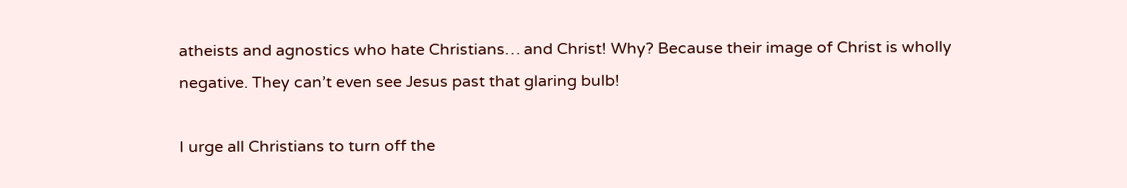atheists and agnostics who hate Christians… and Christ! Why? Because their image of Christ is wholly negative. They can’t even see Jesus past that glaring bulb!

I urge all Christians to turn off the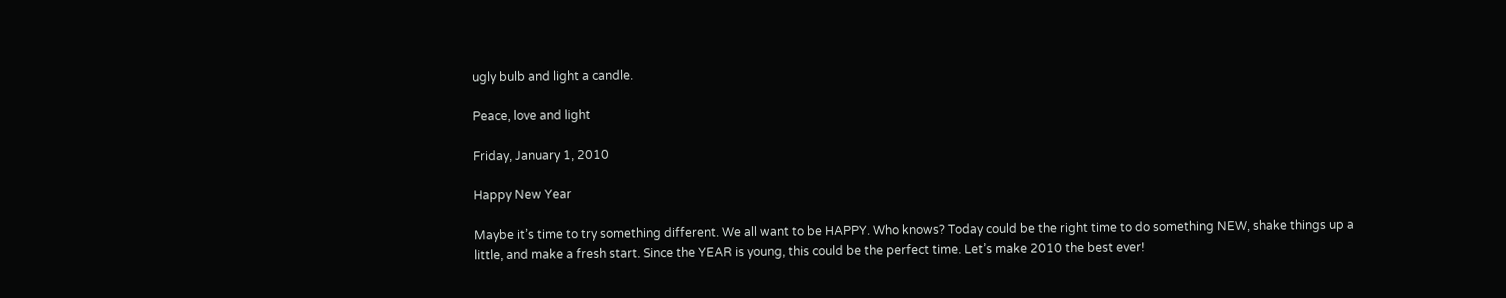ugly bulb and light a candle.

Peace, love and light

Friday, January 1, 2010

Happy New Year

Maybe it’s time to try something different. We all want to be HAPPY. Who knows? Today could be the right time to do something NEW, shake things up a little, and make a fresh start. Since the YEAR is young, this could be the perfect time. Let’s make 2010 the best ever!